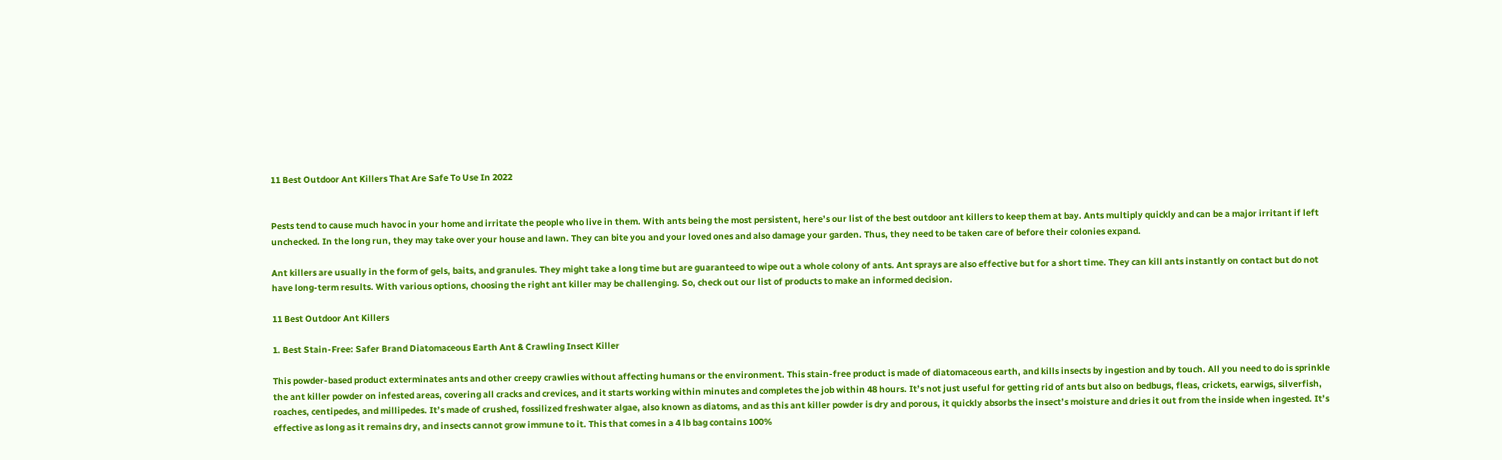11 Best Outdoor Ant Killers That Are Safe To Use In 2022


Pests tend to cause much havoc in your home and irritate the people who live in them. With ants being the most persistent, here’s our list of the best outdoor ant killers to keep them at bay. Ants multiply quickly and can be a major irritant if left unchecked. In the long run, they may take over your house and lawn. They can bite you and your loved ones and also damage your garden. Thus, they need to be taken care of before their colonies expand.

Ant killers are usually in the form of gels, baits, and granules. They might take a long time but are guaranteed to wipe out a whole colony of ants. Ant sprays are also effective but for a short time. They can kill ants instantly on contact but do not have long-term results. With various options, choosing the right ant killer may be challenging. So, check out our list of products to make an informed decision.

11 Best Outdoor Ant Killers

1. Best Stain-Free: Safer Brand Diatomaceous Earth Ant & Crawling Insect Killer

This powder-based product exterminates ants and other creepy crawlies without affecting humans or the environment. This stain-free product is made of diatomaceous earth, and kills insects by ingestion and by touch. All you need to do is sprinkle the ant killer powder on infested areas, covering all cracks and crevices, and it starts working within minutes and completes the job within 48 hours. It’s not just useful for getting rid of ants but also on bedbugs, fleas, crickets, earwigs, silverfish, roaches, centipedes, and millipedes. It’s made of crushed, fossilized freshwater algae, also known as diatoms, and as this ant killer powder is dry and porous, it quickly absorbs the insect’s moisture and dries it out from the inside when ingested. It’s effective as long as it remains dry, and insects cannot grow immune to it. This that comes in a 4 lb bag contains 100%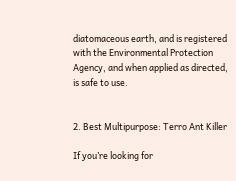diatomaceous earth, and is registered with the Environmental Protection Agency, and when applied as directed, is safe to use.


2. Best Multipurpose: Terro Ant Killer

If you’re looking for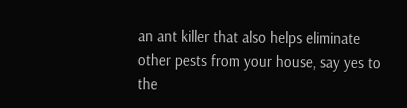an ant killer that also helps eliminate other pests from your house, say yes to the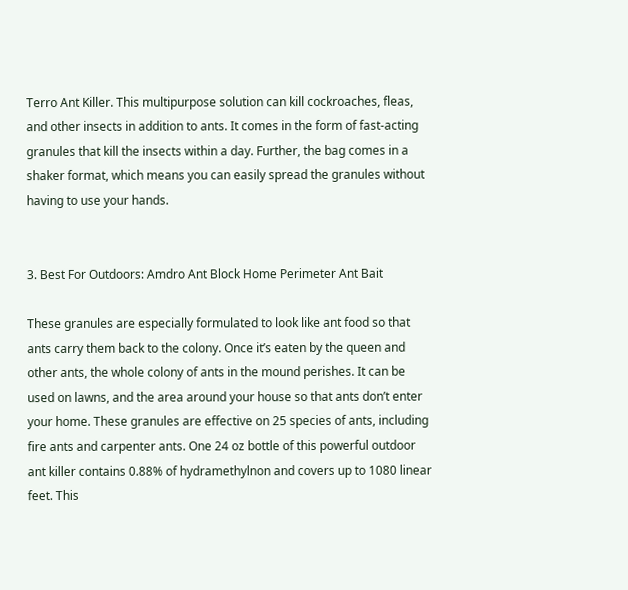Terro Ant Killer. This multipurpose solution can kill cockroaches, fleas, and other insects in addition to ants. It comes in the form of fast-acting granules that kill the insects within a day. Further, the bag comes in a shaker format, which means you can easily spread the granules without having to use your hands.


3. Best For Outdoors: Amdro Ant Block Home Perimeter Ant Bait

These granules are especially formulated to look like ant food so that ants carry them back to the colony. Once it’s eaten by the queen and other ants, the whole colony of ants in the mound perishes. It can be used on lawns, and the area around your house so that ants don’t enter your home. These granules are effective on 25 species of ants, including fire ants and carpenter ants. One 24 oz bottle of this powerful outdoor ant killer contains 0.88% of hydramethylnon and covers up to 1080 linear feet. This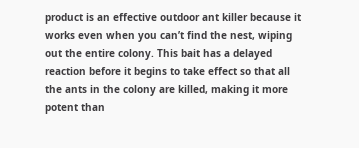product is an effective outdoor ant killer because it works even when you can’t find the nest, wiping out the entire colony. This bait has a delayed reaction before it begins to take effect so that all the ants in the colony are killed, making it more potent than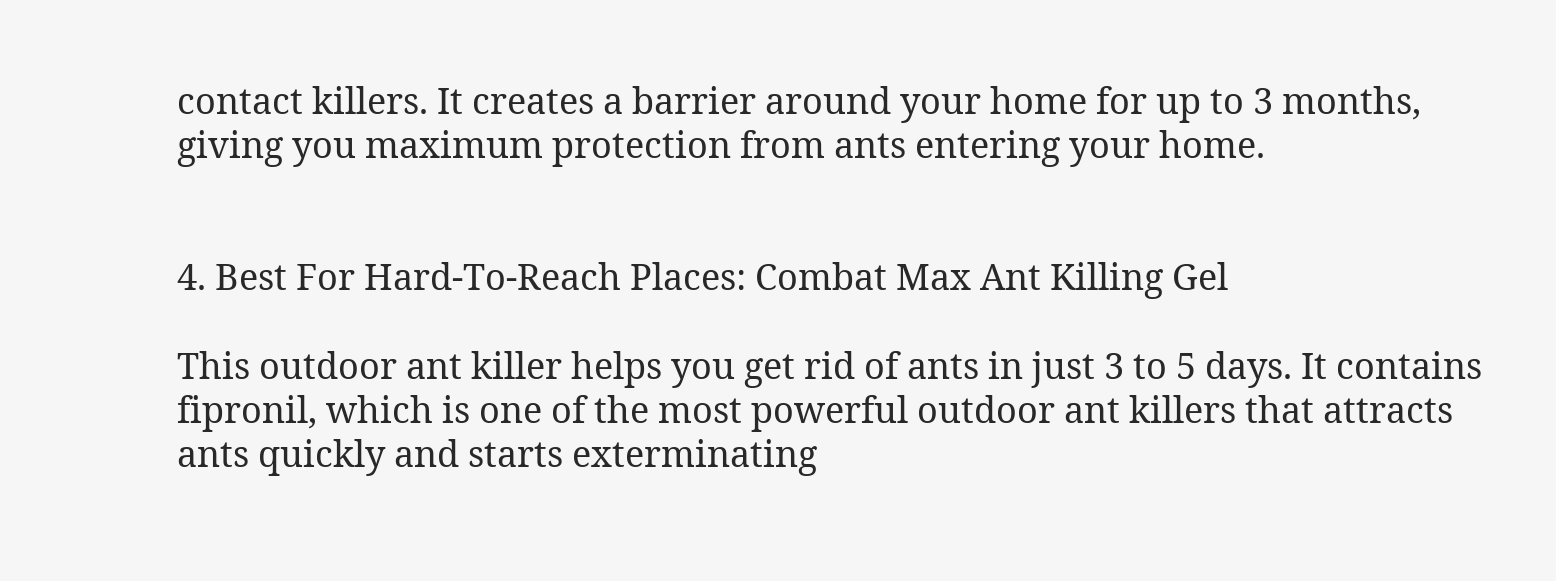contact killers. It creates a barrier around your home for up to 3 months, giving you maximum protection from ants entering your home.


4. Best For Hard-To-Reach Places: Combat Max Ant Killing Gel

This outdoor ant killer helps you get rid of ants in just 3 to 5 days. It contains fipronil, which is one of the most powerful outdoor ant killers that attracts ants quickly and starts exterminating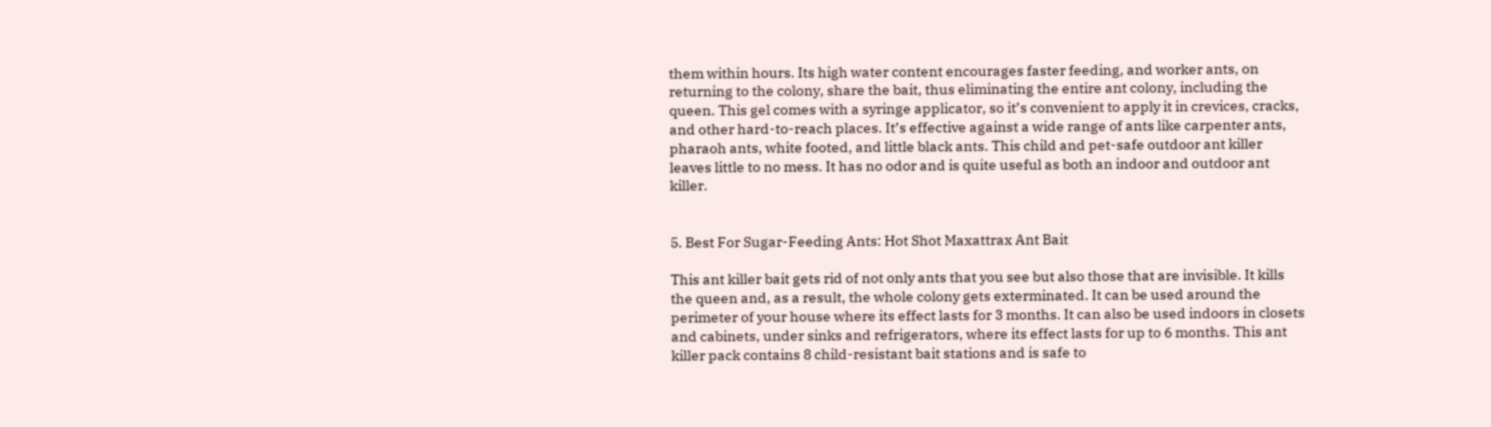them within hours. Its high water content encourages faster feeding, and worker ants, on returning to the colony, share the bait, thus eliminating the entire ant colony, including the queen. This gel comes with a syringe applicator, so it’s convenient to apply it in crevices, cracks, and other hard-to-reach places. It’s effective against a wide range of ants like carpenter ants, pharaoh ants, white footed, and little black ants. This child and pet-safe outdoor ant killer leaves little to no mess. It has no odor and is quite useful as both an indoor and outdoor ant killer.


5. Best For Sugar-Feeding Ants: Hot Shot Maxattrax Ant Bait

This ant killer bait gets rid of not only ants that you see but also those that are invisible. It kills the queen and, as a result, the whole colony gets exterminated. It can be used around the perimeter of your house where its effect lasts for 3 months. It can also be used indoors in closets and cabinets, under sinks and refrigerators, where its effect lasts for up to 6 months. This ant killer pack contains 8 child-resistant bait stations and is safe to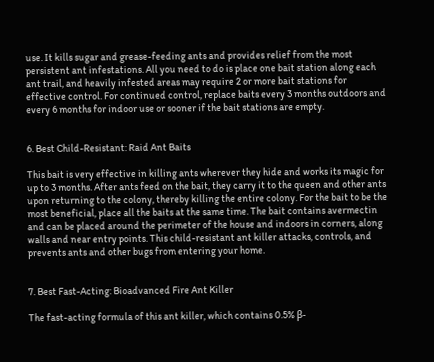use. It kills sugar and grease-feeding ants and provides relief from the most persistent ant infestations. All you need to do is place one bait station along each ant trail, and heavily infested areas may require 2 or more bait stations for effective control. For continued control, replace baits every 3 months outdoors and every 6 months for indoor use or sooner if the bait stations are empty.


6. Best Child-Resistant: Raid Ant Baits

This bait is very effective in killing ants wherever they hide and works its magic for up to 3 months. After ants feed on the bait, they carry it to the queen and other ants upon returning to the colony, thereby killing the entire colony. For the bait to be the most beneficial, place all the baits at the same time. The bait contains avermectin and can be placed around the perimeter of the house and indoors in corners, along walls and near entry points. This child-resistant ant killer attacks, controls, and prevents ants and other bugs from entering your home.


7. Best Fast-Acting: Bioadvanced Fire Ant Killer

The fast-acting formula of this ant killer, which contains 0.5% β-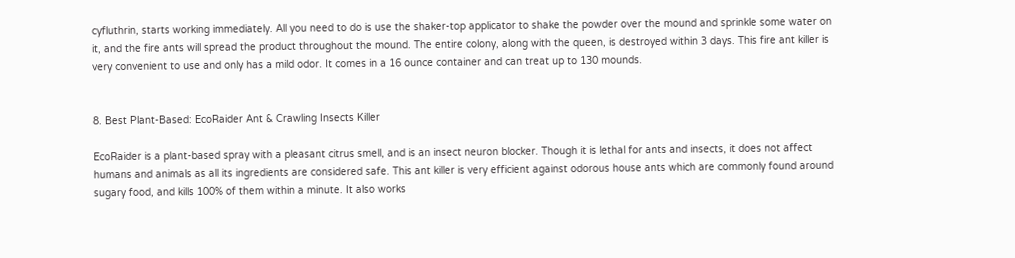cyfluthrin, starts working immediately. All you need to do is use the shaker-top applicator to shake the powder over the mound and sprinkle some water on it, and the fire ants will spread the product throughout the mound. The entire colony, along with the queen, is destroyed within 3 days. This fire ant killer is very convenient to use and only has a mild odor. It comes in a 16 ounce container and can treat up to 130 mounds.


8. Best Plant-Based: EcoRaider Ant & Crawling Insects Killer

EcoRaider is a plant-based spray with a pleasant citrus smell, and is an insect neuron blocker. Though it is lethal for ants and insects, it does not affect humans and animals as all its ingredients are considered safe. This ant killer is very efficient against odorous house ants which are commonly found around sugary food, and kills 100% of them within a minute. It also works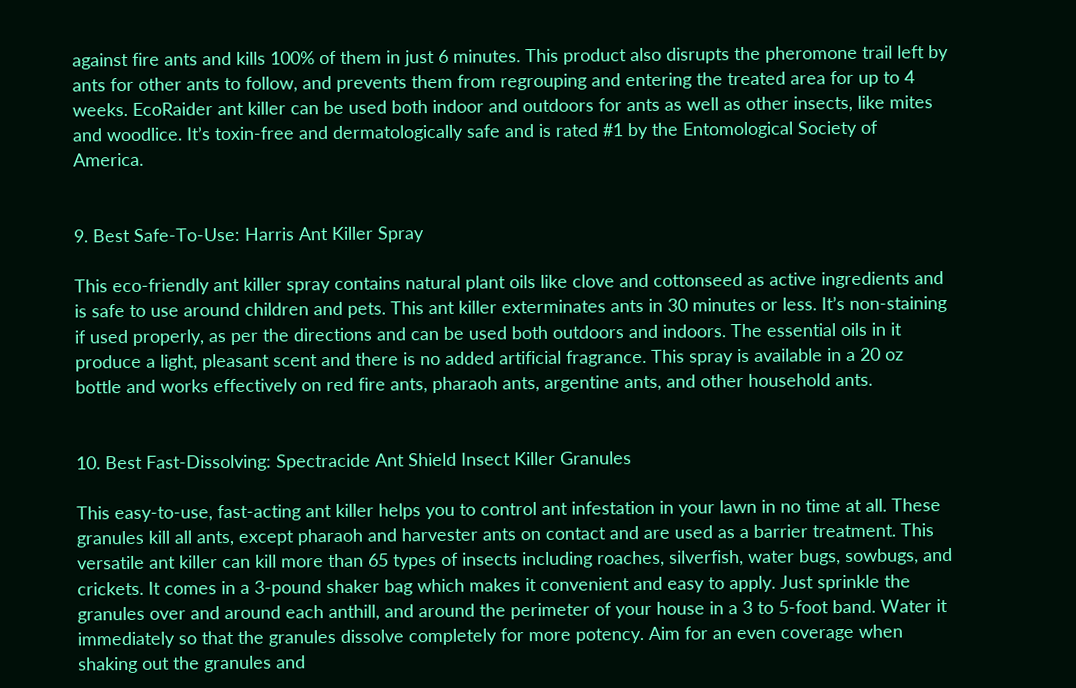against fire ants and kills 100% of them in just 6 minutes. This product also disrupts the pheromone trail left by ants for other ants to follow, and prevents them from regrouping and entering the treated area for up to 4 weeks. EcoRaider ant killer can be used both indoor and outdoors for ants as well as other insects, like mites and woodlice. It’s toxin-free and dermatologically safe and is rated #1 by the Entomological Society of America.


9. Best Safe-To-Use: Harris Ant Killer Spray

This eco-friendly ant killer spray contains natural plant oils like clove and cottonseed as active ingredients and is safe to use around children and pets. This ant killer exterminates ants in 30 minutes or less. It’s non-staining if used properly, as per the directions and can be used both outdoors and indoors. The essential oils in it produce a light, pleasant scent and there is no added artificial fragrance. This spray is available in a 20 oz bottle and works effectively on red fire ants, pharaoh ants, argentine ants, and other household ants.


10. Best Fast-Dissolving: Spectracide Ant Shield Insect Killer Granules

This easy-to-use, fast-acting ant killer helps you to control ant infestation in your lawn in no time at all. These granules kill all ants, except pharaoh and harvester ants on contact and are used as a barrier treatment. This versatile ant killer can kill more than 65 types of insects including roaches, silverfish, water bugs, sowbugs, and crickets. It comes in a 3-pound shaker bag which makes it convenient and easy to apply. Just sprinkle the granules over and around each anthill, and around the perimeter of your house in a 3 to 5-foot band. Water it immediately so that the granules dissolve completely for more potency. Aim for an even coverage when shaking out the granules and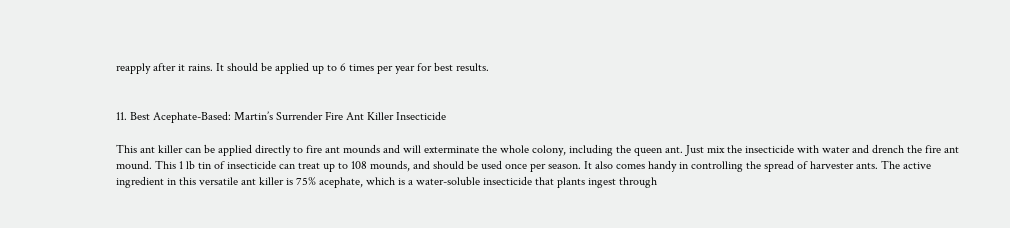reapply after it rains. It should be applied up to 6 times per year for best results.


11. Best Acephate-Based: Martin’s Surrender Fire Ant Killer Insecticide

This ant killer can be applied directly to fire ant mounds and will exterminate the whole colony, including the queen ant. Just mix the insecticide with water and drench the fire ant mound. This 1 lb tin of insecticide can treat up to 108 mounds, and should be used once per season. It also comes handy in controlling the spread of harvester ants. The active ingredient in this versatile ant killer is 75% acephate, which is a water-soluble insecticide that plants ingest through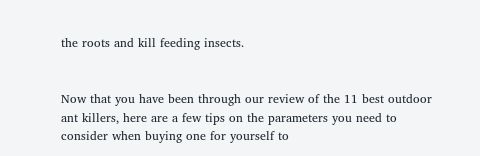the roots and kill feeding insects.


Now that you have been through our review of the 11 best outdoor ant killers, here are a few tips on the parameters you need to consider when buying one for yourself to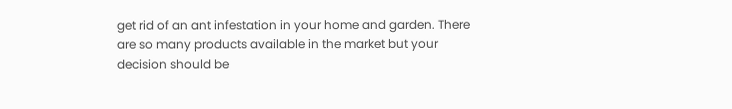get rid of an ant infestation in your home and garden. There are so many products available in the market but your decision should be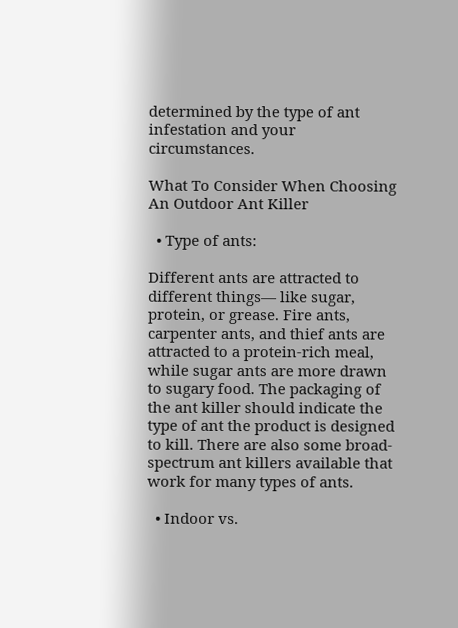determined by the type of ant infestation and your circumstances.

What To Consider When Choosing An Outdoor Ant Killer

  • Type of ants:

Different ants are attracted to different things— like sugar, protein, or grease. Fire ants, carpenter ants, and thief ants are attracted to a protein-rich meal, while sugar ants are more drawn to sugary food. The packaging of the ant killer should indicate the type of ant the product is designed to kill. There are also some broad-spectrum ant killers available that work for many types of ants.

  • Indoor vs.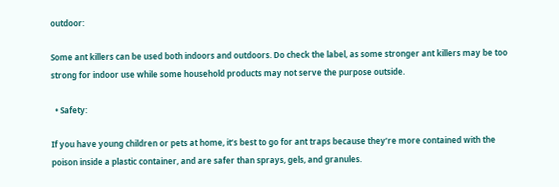outdoor:

Some ant killers can be used both indoors and outdoors. Do check the label, as some stronger ant killers may be too strong for indoor use while some household products may not serve the purpose outside.

  • Safety:

If you have young children or pets at home, it’s best to go for ant traps because they’re more contained with the poison inside a plastic container, and are safer than sprays, gels, and granules.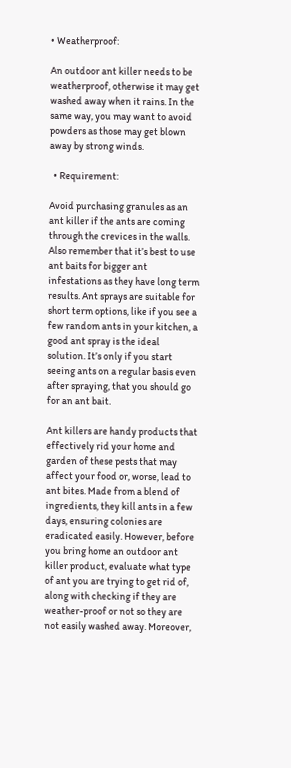• Weatherproof:

An outdoor ant killer needs to be weatherproof, otherwise it may get washed away when it rains. In the same way, you may want to avoid powders as those may get blown away by strong winds.

  • Requirement:

Avoid purchasing granules as an ant killer if the ants are coming through the crevices in the walls. Also remember that it’s best to use ant baits for bigger ant infestations as they have long term results. Ant sprays are suitable for short term options, like if you see a few random ants in your kitchen, a good ant spray is the ideal solution. It’s only if you start seeing ants on a regular basis even after spraying, that you should go for an ant bait.

Ant killers are handy products that effectively rid your home and garden of these pests that may affect your food or, worse, lead to ant bites. Made from a blend of ingredients, they kill ants in a few days, ensuring colonies are eradicated easily. However, before you bring home an outdoor ant killer product, evaluate what type of ant you are trying to get rid of, along with checking if they are weather-proof or not so they are not easily washed away. Moreover,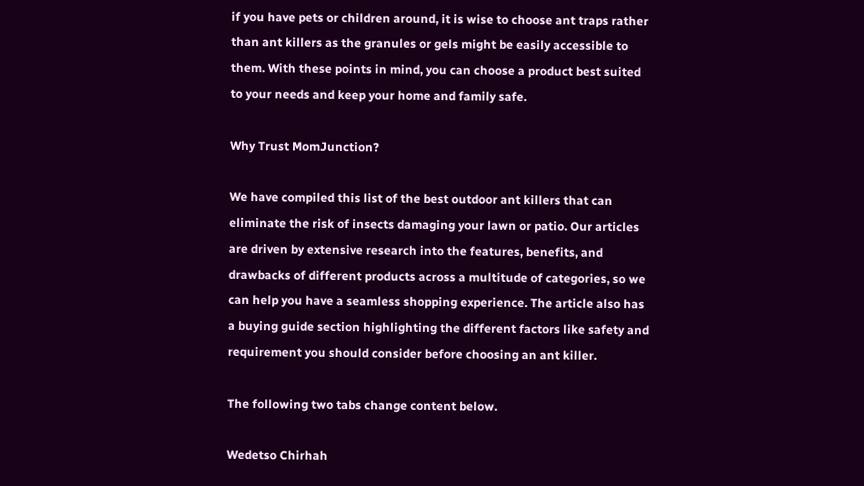if you have pets or children around, it is wise to choose ant traps rather than ant killers as the granules or gels might be easily accessible to them. With these points in mind, you can choose a product best suited to your needs and keep your home and family safe.

Why Trust MomJunction?

We have compiled this list of the best outdoor ant killers that can eliminate the risk of insects damaging your lawn or patio. Our articles are driven by extensive research into the features, benefits, and drawbacks of different products across a multitude of categories, so we can help you have a seamless shopping experience. The article also has a buying guide section highlighting the different factors like safety and requirement you should consider before choosing an ant killer.

The following two tabs change content below.

Wedetso Chirhah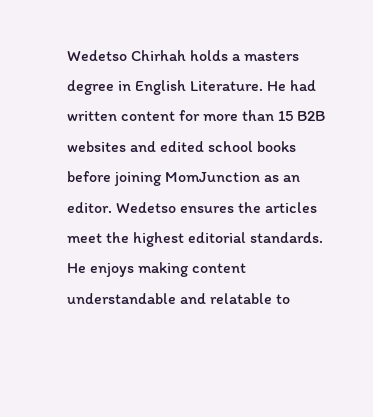Wedetso Chirhah holds a masters degree in English Literature. He had written content for more than 15 B2B websites and edited school books before joining MomJunction as an editor. Wedetso ensures the articles meet the highest editorial standards. He enjoys making content understandable and relatable to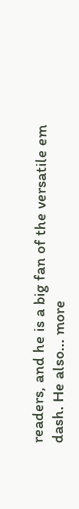readers, and he is a big fan of the versatile em dash. He also... more